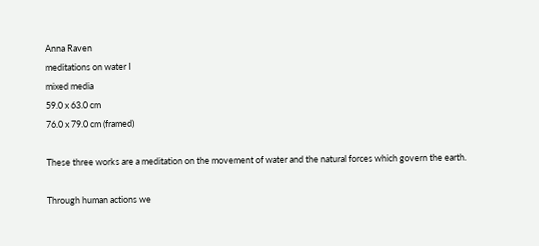Anna Raven
meditations on water I
mixed media
59.0 x 63.0 cm
76.0 x 79.0 cm (framed)

These three works are a meditation on the movement of water and the natural forces which govern the earth.

Through human actions we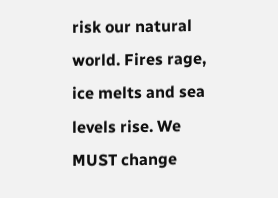risk our natural world. Fires rage, ice melts and sea levels rise. We MUST change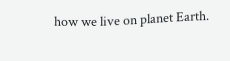how we live on planet Earth.